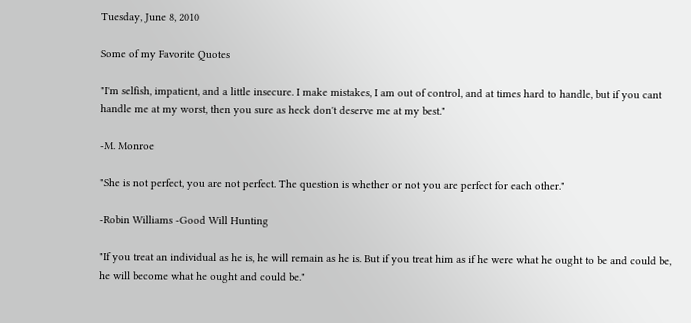Tuesday, June 8, 2010

Some of my Favorite Quotes

"I'm selfish, impatient, and a little insecure. I make mistakes, I am out of control, and at times hard to handle, but if you cant handle me at my worst, then you sure as heck don't deserve me at my best."

-M. Monroe

"She is not perfect, you are not perfect. The question is whether or not you are perfect for each other."

-Robin Williams -Good Will Hunting

"If you treat an individual as he is, he will remain as he is. But if you treat him as if he were what he ought to be and could be, he will become what he ought and could be."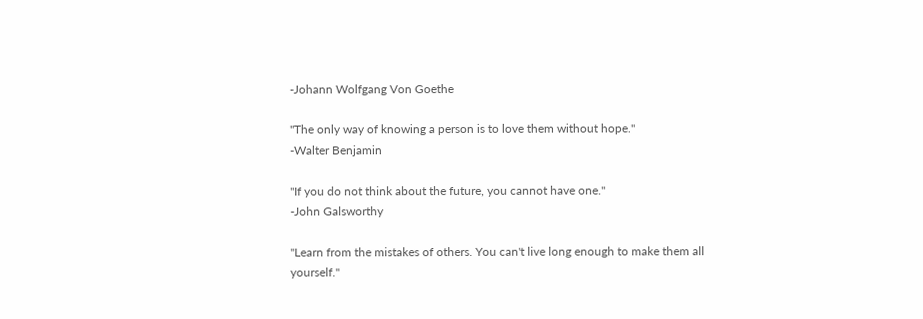-Johann Wolfgang Von Goethe

"The only way of knowing a person is to love them without hope."
-Walter Benjamin

"If you do not think about the future, you cannot have one."
-John Galsworthy

"Learn from the mistakes of others. You can't live long enough to make them all yourself."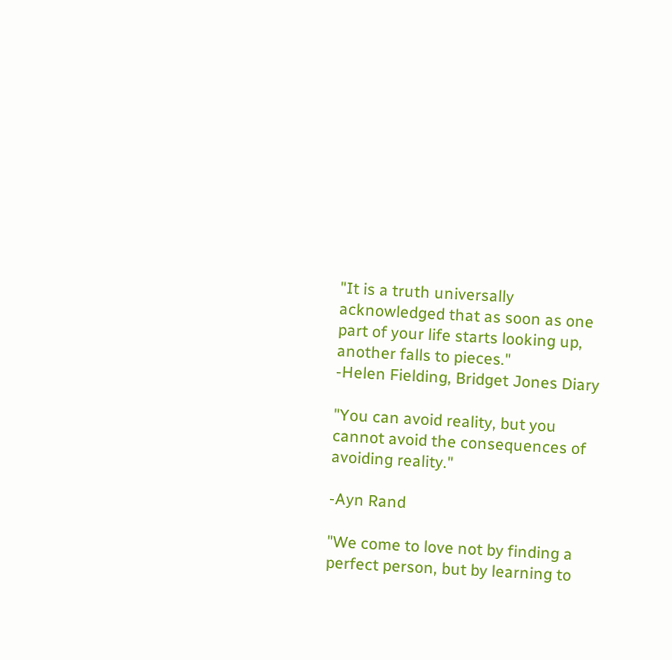"It is a truth universally acknowledged that as soon as one part of your life starts looking up, another falls to pieces."
-Helen Fielding, Bridget Jones Diary

"You can avoid reality, but you cannot avoid the consequences of avoiding reality."

-Ayn Rand

"We come to love not by finding a perfect person, but by learning to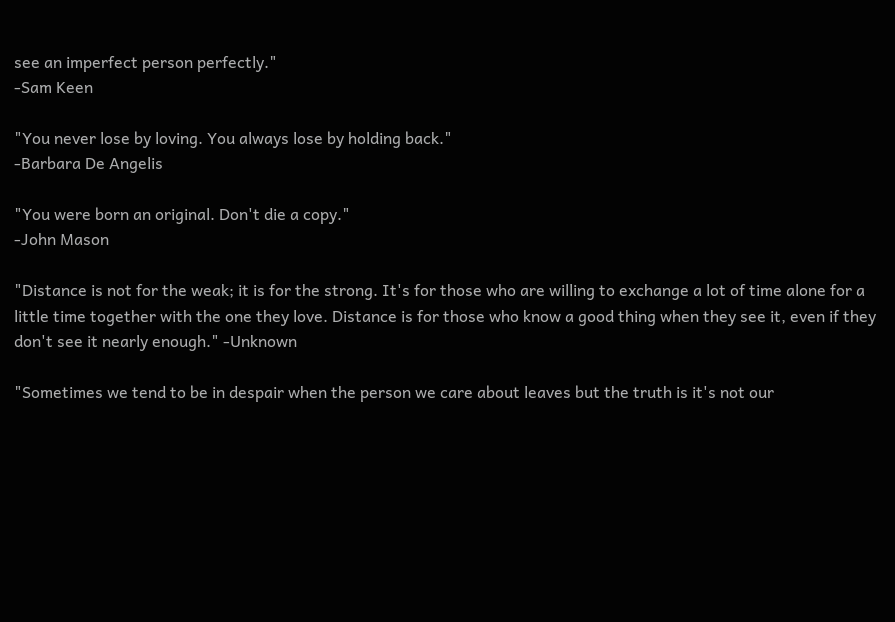see an imperfect person perfectly."
-Sam Keen

"You never lose by loving. You always lose by holding back."
-Barbara De Angelis

"You were born an original. Don't die a copy."
-John Mason

"Distance is not for the weak; it is for the strong. It's for those who are willing to exchange a lot of time alone for a little time together with the one they love. Distance is for those who know a good thing when they see it, even if they don't see it nearly enough." -Unknown

"Sometimes we tend to be in despair when the person we care about leaves but the truth is it's not our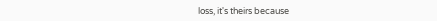loss, it's theirs because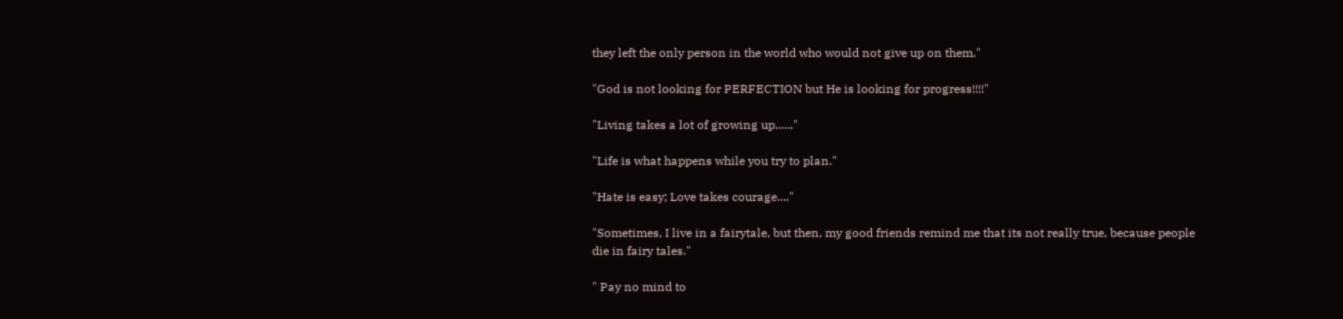they left the only person in the world who would not give up on them."

"God is not looking for PERFECTION but He is looking for progress!!!!"

"Living takes a lot of growing up......"

"Life is what happens while you try to plan."

"Hate is easy; Love takes courage...."

"Sometimes, I live in a fairytale, but then, my good friends remind me that its not really true, because people die in fairy tales."

" Pay no mind to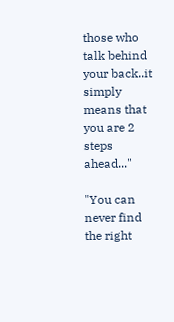those who talk behind your back..it simply means that you are 2 steps ahead..."

"You can never find the right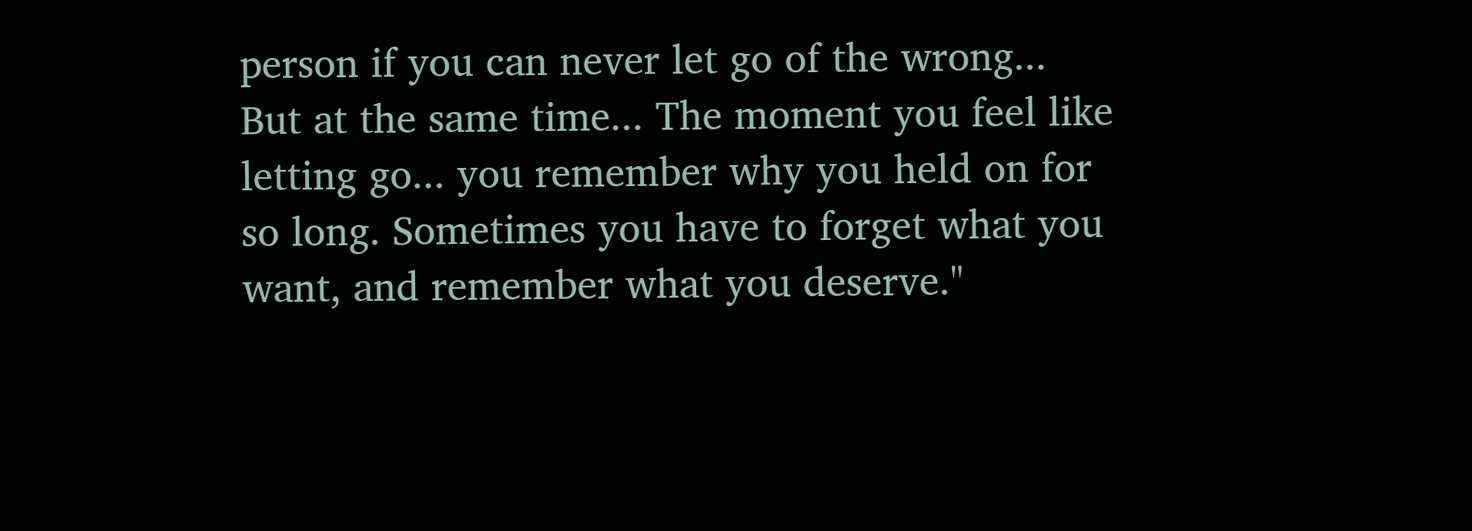person if you can never let go of the wrong... But at the same time... The moment you feel like letting go... you remember why you held on for so long. Sometimes you have to forget what you want, and remember what you deserve."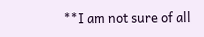**I am not sure of all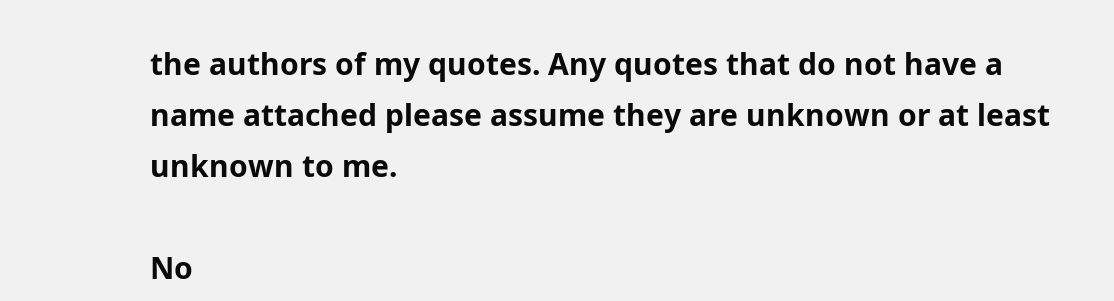the authors of my quotes. Any quotes that do not have a name attached please assume they are unknown or at least unknown to me.

No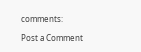comments:

Post a Comment